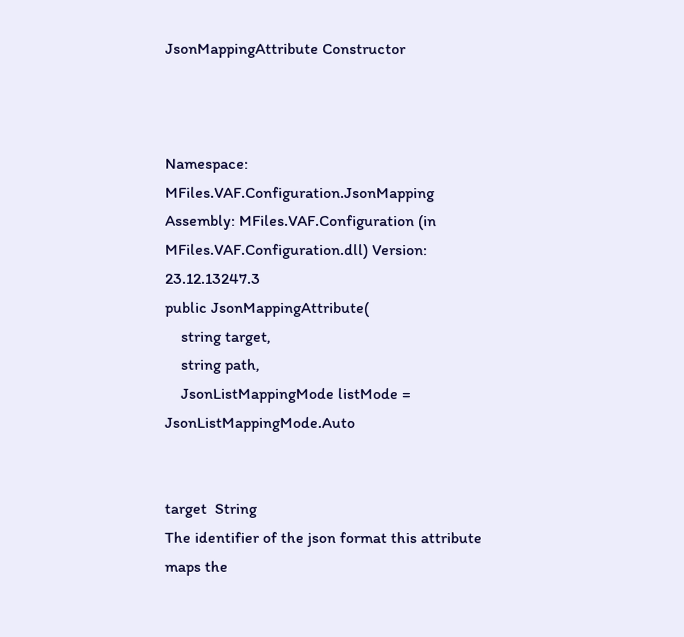JsonMappingAttribute Constructor



Namespace: MFiles.VAF.Configuration.JsonMapping
Assembly: MFiles.VAF.Configuration (in MFiles.VAF.Configuration.dll) Version: 23.12.13247.3
public JsonMappingAttribute(
    string target,
    string path,
    JsonListMappingMode listMode = JsonListMappingMode.Auto


target  String
The identifier of the json format this attribute maps the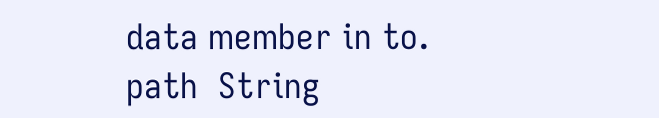data member in to.
path  String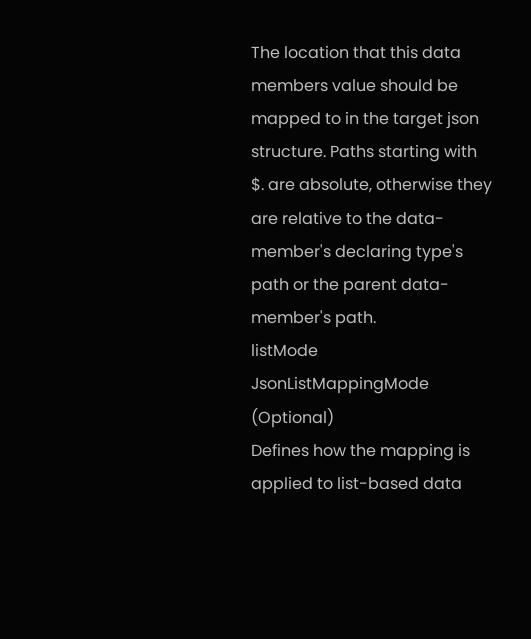The location that this data members value should be mapped to in the target json structure. Paths starting with $. are absolute, otherwise they are relative to the data-member's declaring type's path or the parent data-member's path.
listMode  JsonListMappingMode  (Optional)
Defines how the mapping is applied to list-based data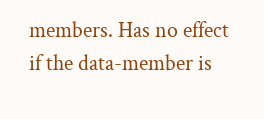members. Has no effect if the data-member is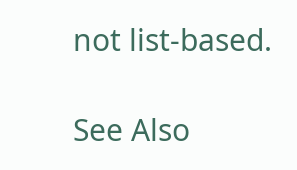not list-based.

See Also